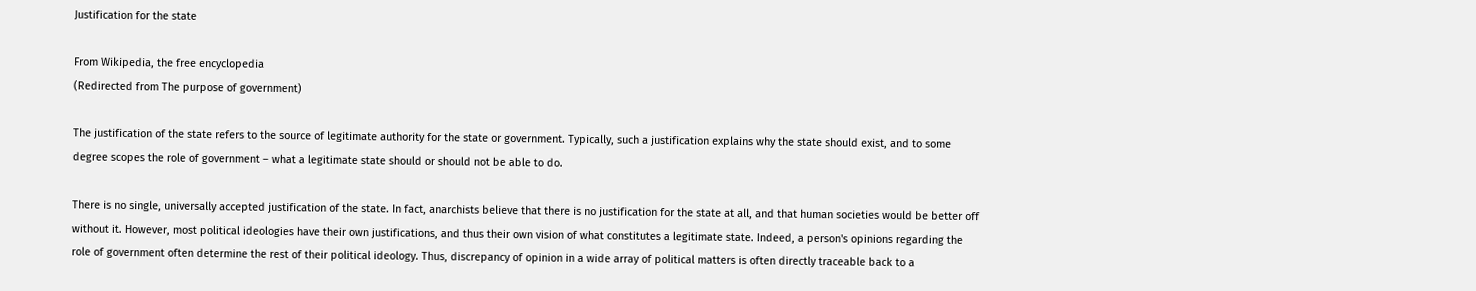Justification for the state

From Wikipedia, the free encyclopedia
(Redirected from The purpose of government)

The justification of the state refers to the source of legitimate authority for the state or government. Typically, such a justification explains why the state should exist, and to some degree scopes the role of government – what a legitimate state should or should not be able to do.

There is no single, universally accepted justification of the state. In fact, anarchists believe that there is no justification for the state at all, and that human societies would be better off without it. However, most political ideologies have their own justifications, and thus their own vision of what constitutes a legitimate state. Indeed, a person's opinions regarding the role of government often determine the rest of their political ideology. Thus, discrepancy of opinion in a wide array of political matters is often directly traceable back to a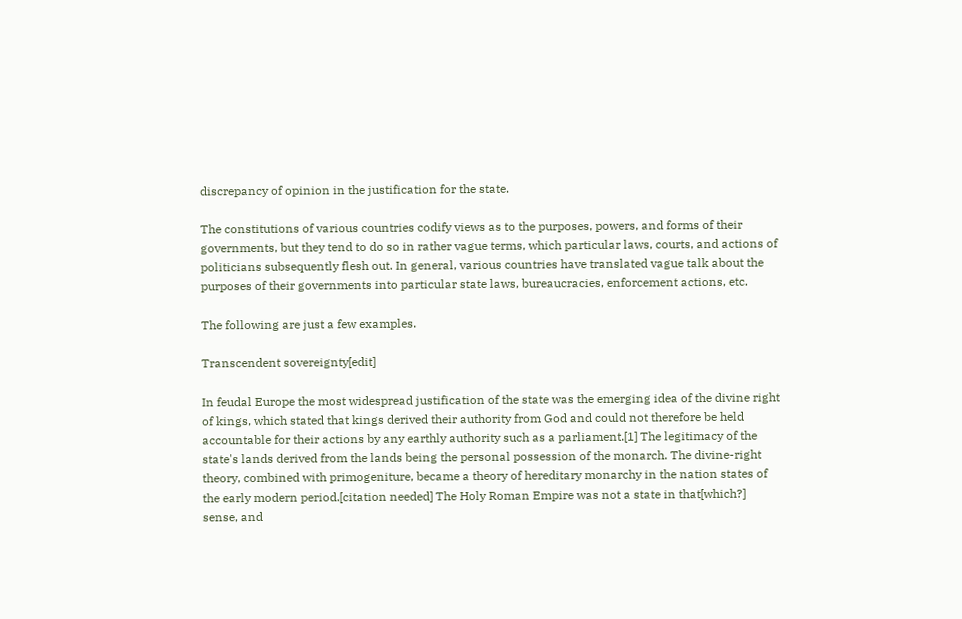discrepancy of opinion in the justification for the state.

The constitutions of various countries codify views as to the purposes, powers, and forms of their governments, but they tend to do so in rather vague terms, which particular laws, courts, and actions of politicians subsequently flesh out. In general, various countries have translated vague talk about the purposes of their governments into particular state laws, bureaucracies, enforcement actions, etc.

The following are just a few examples.

Transcendent sovereignty[edit]

In feudal Europe the most widespread justification of the state was the emerging idea of the divine right of kings, which stated that kings derived their authority from God and could not therefore be held accountable for their actions by any earthly authority such as a parliament.[1] The legitimacy of the state's lands derived from the lands being the personal possession of the monarch. The divine-right theory, combined with primogeniture, became a theory of hereditary monarchy in the nation states of the early modern period.[citation needed] The Holy Roman Empire was not a state in that[which?] sense, and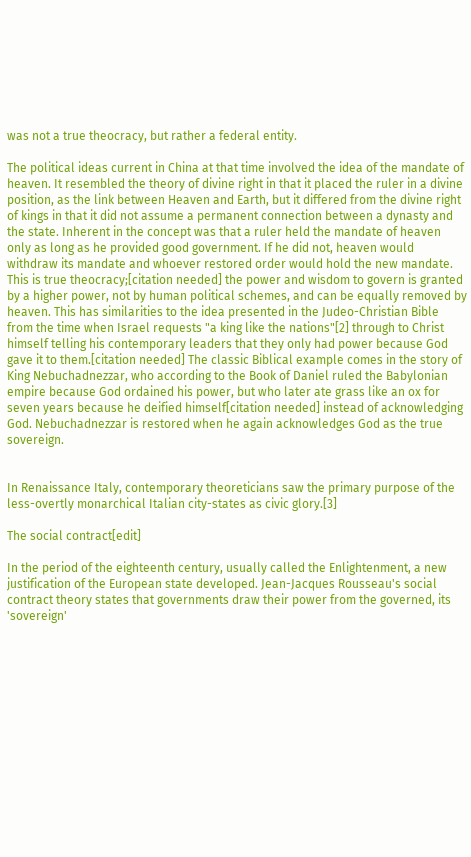was not a true theocracy, but rather a federal entity.

The political ideas current in China at that time involved the idea of the mandate of heaven. It resembled the theory of divine right in that it placed the ruler in a divine position, as the link between Heaven and Earth, but it differed from the divine right of kings in that it did not assume a permanent connection between a dynasty and the state. Inherent in the concept was that a ruler held the mandate of heaven only as long as he provided good government. If he did not, heaven would withdraw its mandate and whoever restored order would hold the new mandate. This is true theocracy;[citation needed] the power and wisdom to govern is granted by a higher power, not by human political schemes, and can be equally removed by heaven. This has similarities to the idea presented in the Judeo-Christian Bible from the time when Israel requests "a king like the nations"[2] through to Christ himself telling his contemporary leaders that they only had power because God gave it to them.[citation needed] The classic Biblical example comes in the story of King Nebuchadnezzar, who according to the Book of Daniel ruled the Babylonian empire because God ordained his power, but who later ate grass like an ox for seven years because he deified himself[citation needed] instead of acknowledging God. Nebuchadnezzar is restored when he again acknowledges God as the true sovereign.


In Renaissance Italy, contemporary theoreticians saw the primary purpose of the less-overtly monarchical Italian city-states as civic glory.[3]

The social contract[edit]

In the period of the eighteenth century, usually called the Enlightenment, a new justification of the European state developed. Jean-Jacques Rousseau's social contract theory states that governments draw their power from the governed, its 'sovereign'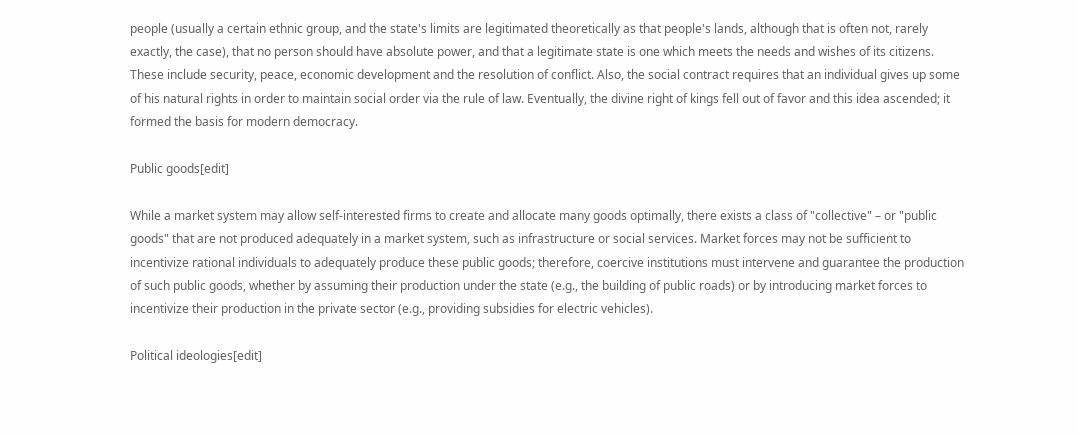people (usually a certain ethnic group, and the state's limits are legitimated theoretically as that people's lands, although that is often not, rarely exactly, the case), that no person should have absolute power, and that a legitimate state is one which meets the needs and wishes of its citizens. These include security, peace, economic development and the resolution of conflict. Also, the social contract requires that an individual gives up some of his natural rights in order to maintain social order via the rule of law. Eventually, the divine right of kings fell out of favor and this idea ascended; it formed the basis for modern democracy.

Public goods[edit]

While a market system may allow self-interested firms to create and allocate many goods optimally, there exists a class of "collective" – or "public goods" that are not produced adequately in a market system, such as infrastructure or social services. Market forces may not be sufficient to incentivize rational individuals to adequately produce these public goods; therefore, coercive institutions must intervene and guarantee the production of such public goods, whether by assuming their production under the state (e.g., the building of public roads) or by introducing market forces to incentivize their production in the private sector (e.g., providing subsidies for electric vehicles).

Political ideologies[edit]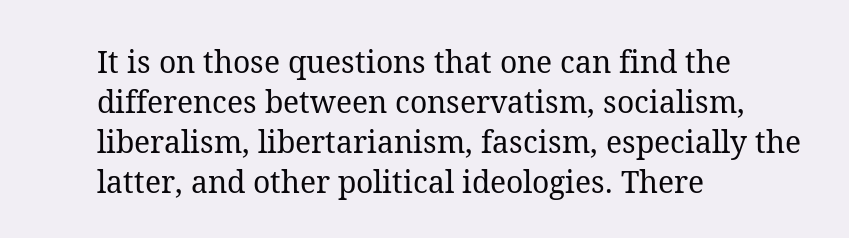It is on those questions that one can find the differences between conservatism, socialism, liberalism, libertarianism, fascism, especially the latter, and other political ideologies. There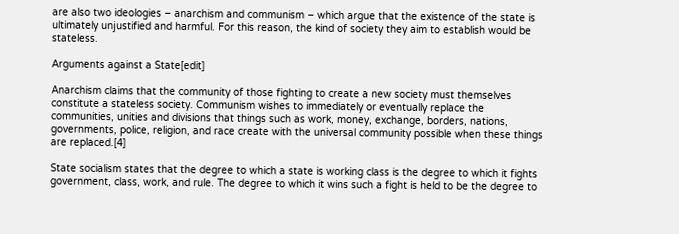are also two ideologies – anarchism and communism – which argue that the existence of the state is ultimately unjustified and harmful. For this reason, the kind of society they aim to establish would be stateless.

Arguments against a State[edit]

Anarchism claims that the community of those fighting to create a new society must themselves constitute a stateless society. Communism wishes to immediately or eventually replace the communities, unities and divisions that things such as work, money, exchange, borders, nations, governments, police, religion, and race create with the universal community possible when these things are replaced.[4]

State socialism states that the degree to which a state is working class is the degree to which it fights government, class, work, and rule. The degree to which it wins such a fight is held to be the degree to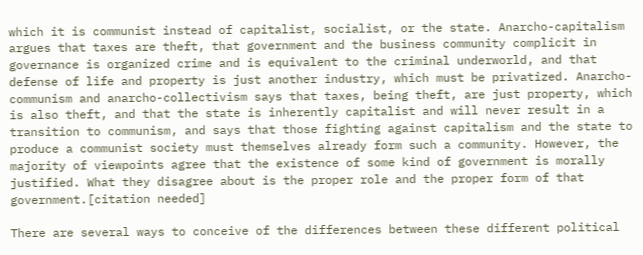which it is communist instead of capitalist, socialist, or the state. Anarcho-capitalism argues that taxes are theft, that government and the business community complicit in governance is organized crime and is equivalent to the criminal underworld, and that defense of life and property is just another industry, which must be privatized. Anarcho-communism and anarcho-collectivism says that taxes, being theft, are just property, which is also theft, and that the state is inherently capitalist and will never result in a transition to communism, and says that those fighting against capitalism and the state to produce a communist society must themselves already form such a community. However, the majority of viewpoints agree that the existence of some kind of government is morally justified. What they disagree about is the proper role and the proper form of that government.[citation needed]

There are several ways to conceive of the differences between these different political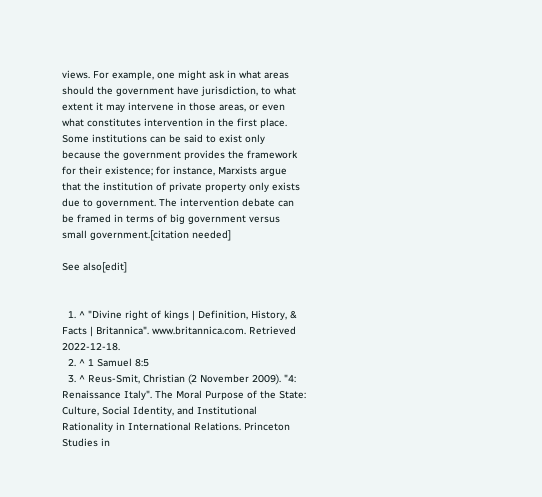views. For example, one might ask in what areas should the government have jurisdiction, to what extent it may intervene in those areas, or even what constitutes intervention in the first place. Some institutions can be said to exist only because the government provides the framework for their existence; for instance, Marxists argue that the institution of private property only exists due to government. The intervention debate can be framed in terms of big government versus small government.[citation needed]

See also[edit]


  1. ^ "Divine right of kings | Definition, History, & Facts | Britannica". www.britannica.com. Retrieved 2022-12-18.
  2. ^ 1 Samuel 8:5
  3. ^ Reus-Smit, Christian (2 November 2009). "4: Renaissance Italy". The Moral Purpose of the State: Culture, Social Identity, and Institutional Rationality in International Relations. Princeton Studies in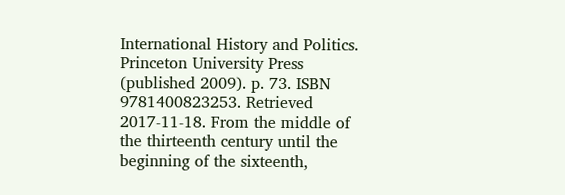International History and Politics. Princeton University Press (published 2009). p. 73. ISBN 9781400823253. Retrieved 2017-11-18. From the middle of the thirteenth century until the beginning of the sixteenth,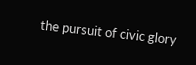the pursuit of civic glory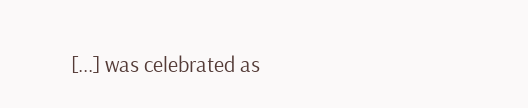[...] was celebrated as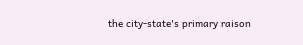the city-state's primary raison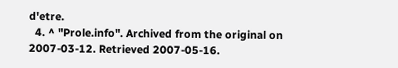d'etre.
  4. ^ "Prole.info". Archived from the original on 2007-03-12. Retrieved 2007-05-16.